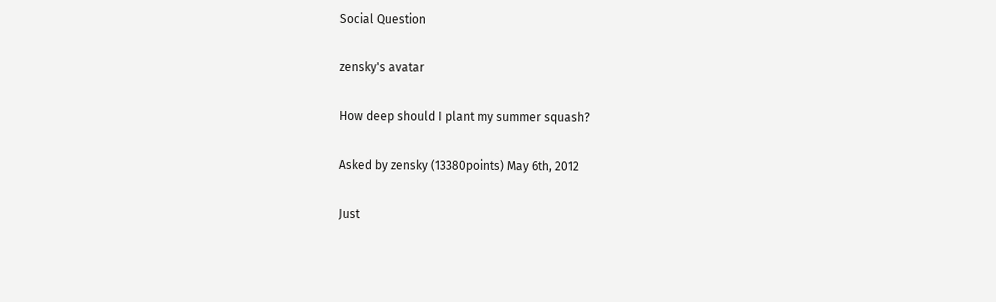Social Question

zensky's avatar

How deep should I plant my summer squash?

Asked by zensky (13380points) May 6th, 2012

Just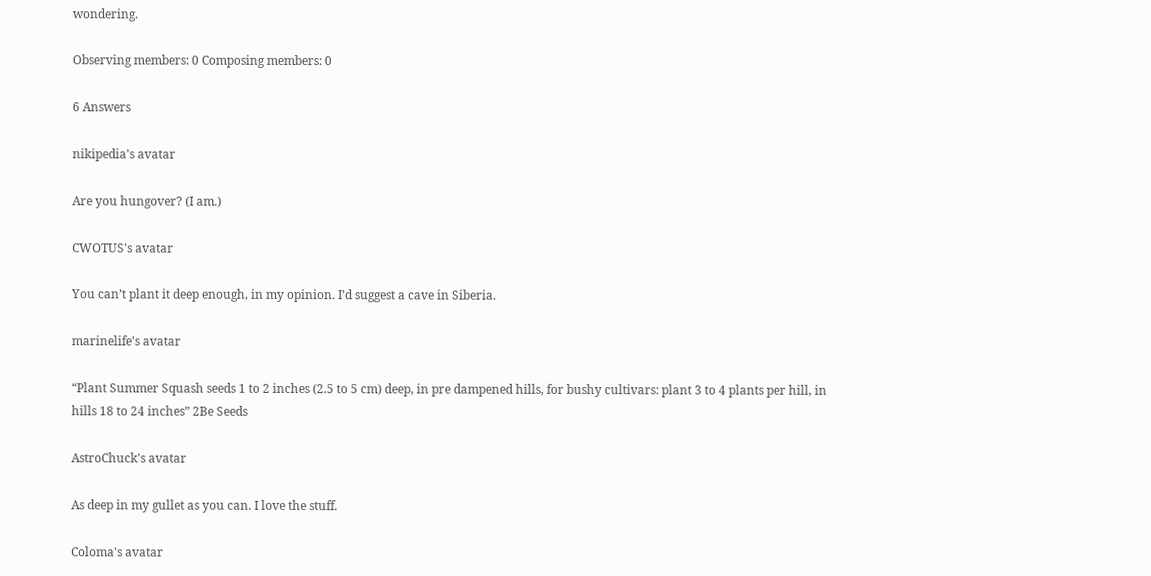wondering.

Observing members: 0 Composing members: 0

6 Answers

nikipedia's avatar

Are you hungover? (I am.)

CWOTUS's avatar

You can’t plant it deep enough, in my opinion. I’d suggest a cave in Siberia.

marinelife's avatar

“Plant Summer Squash seeds 1 to 2 inches (2.5 to 5 cm) deep, in pre dampened hills, for bushy cultivars: plant 3 to 4 plants per hill, in hills 18 to 24 inches” 2Be Seeds

AstroChuck's avatar

As deep in my gullet as you can. I love the stuff.

Coloma's avatar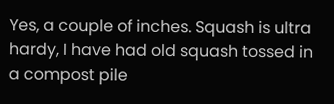Yes, a couple of inches. Squash is ultra hardy, I have had old squash tossed in a compost pile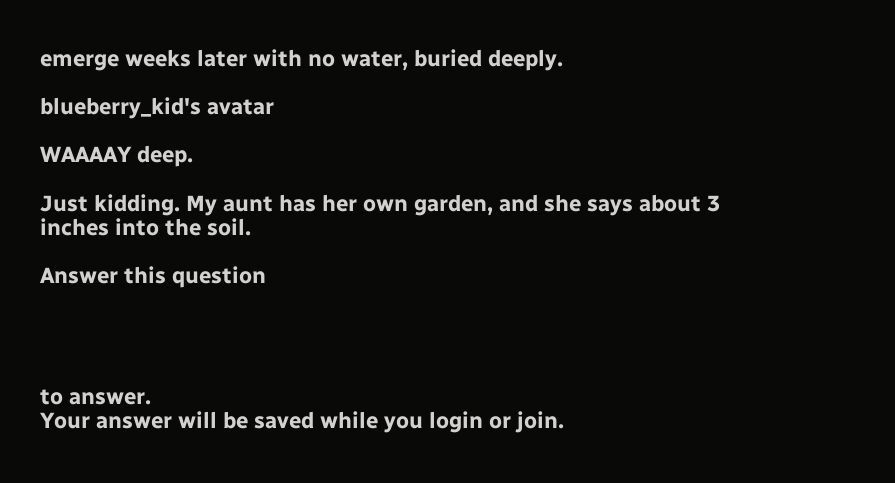emerge weeks later with no water, buried deeply.

blueberry_kid's avatar

WAAAAY deep.

Just kidding. My aunt has her own garden, and she says about 3 inches into the soil.

Answer this question




to answer.
Your answer will be saved while you login or join.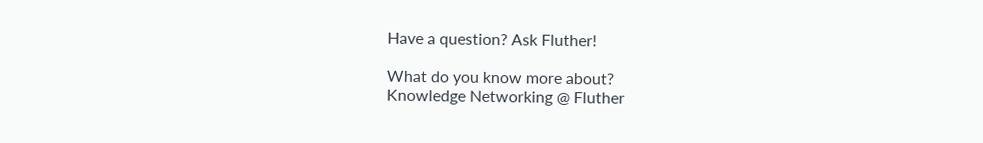Have a question? Ask Fluther!

What do you know more about?
Knowledge Networking @ Fluther